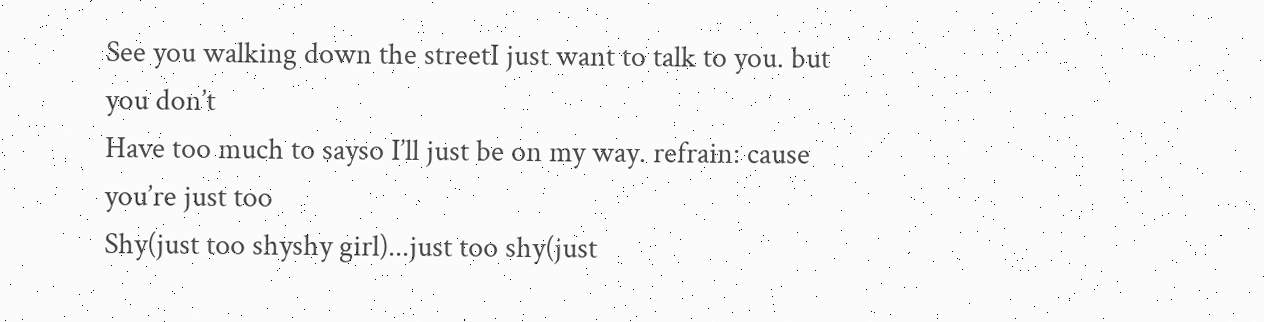See you walking down the streetI just want to talk to you. but you don’t
Have too much to sayso I’ll just be on my way. refrain: cause you’re just too
Shy(just too shyshy girl)...just too shy(just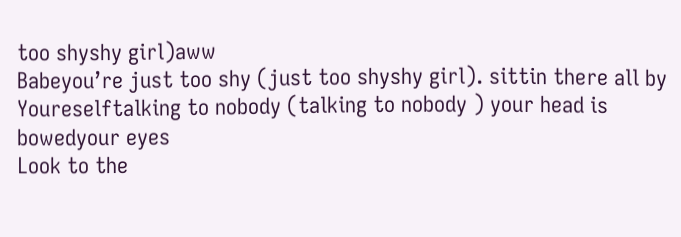too shyshy girl)aww
Babeyou’re just too shy (just too shyshy girl). sittin there all by
Youreselftalking to nobody (talking to nobody ) your head is bowedyour eyes
Look to the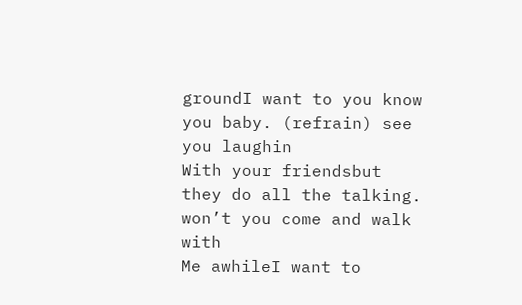groundI want to you know you baby. (refrain) see you laughin
With your friendsbut they do all the talking. won’t you come and walk with
Me awhileI want to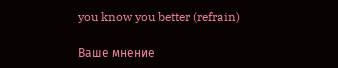you know you better (refrain)

Ваше мнение